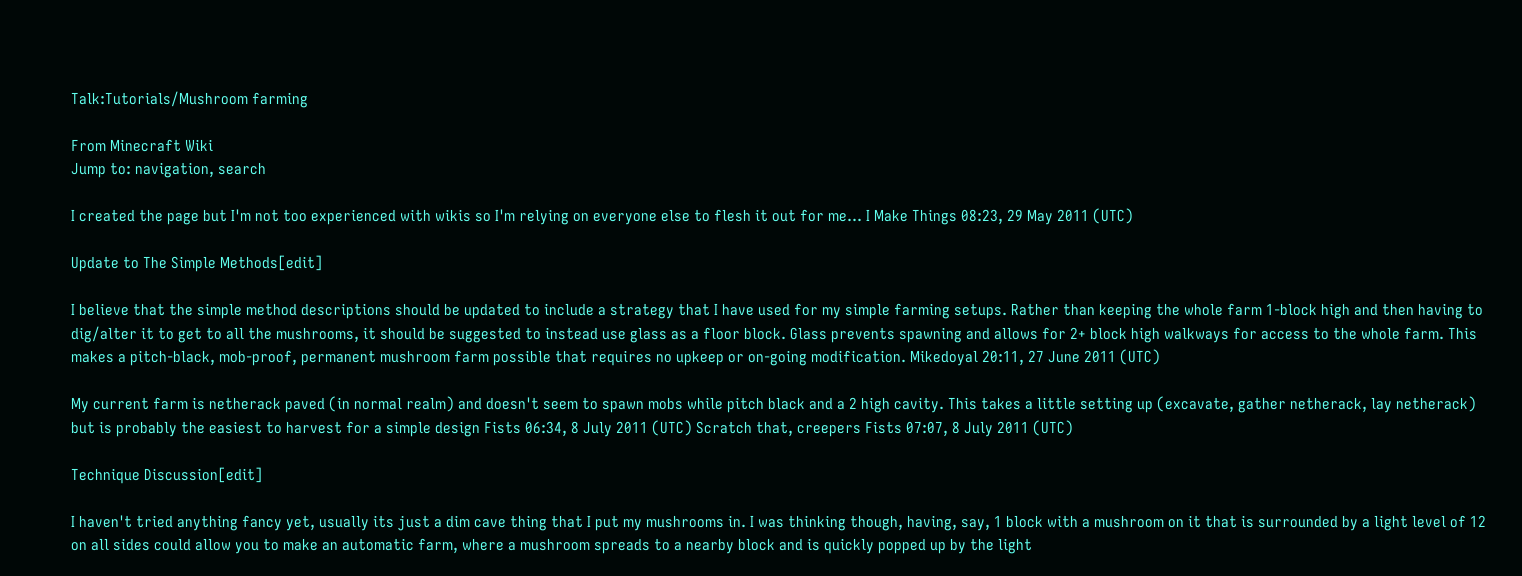Talk:Tutorials/Mushroom farming

From Minecraft Wiki
Jump to: navigation, search

I created the page but I'm not too experienced with wikis so I'm relying on everyone else to flesh it out for me... I Make Things 08:23, 29 May 2011 (UTC)

Update to The Simple Methods[edit]

I believe that the simple method descriptions should be updated to include a strategy that I have used for my simple farming setups. Rather than keeping the whole farm 1-block high and then having to dig/alter it to get to all the mushrooms, it should be suggested to instead use glass as a floor block. Glass prevents spawning and allows for 2+ block high walkways for access to the whole farm. This makes a pitch-black, mob-proof, permanent mushroom farm possible that requires no upkeep or on-going modification. Mikedoyal 20:11, 27 June 2011 (UTC)

My current farm is netherack paved (in normal realm) and doesn't seem to spawn mobs while pitch black and a 2 high cavity. This takes a little setting up (excavate, gather netherack, lay netherack) but is probably the easiest to harvest for a simple design Fists 06:34, 8 July 2011 (UTC) Scratch that, creepers Fists 07:07, 8 July 2011 (UTC)

Technique Discussion[edit]

I haven't tried anything fancy yet, usually its just a dim cave thing that I put my mushrooms in. I was thinking though, having, say, 1 block with a mushroom on it that is surrounded by a light level of 12 on all sides could allow you to make an automatic farm, where a mushroom spreads to a nearby block and is quickly popped up by the light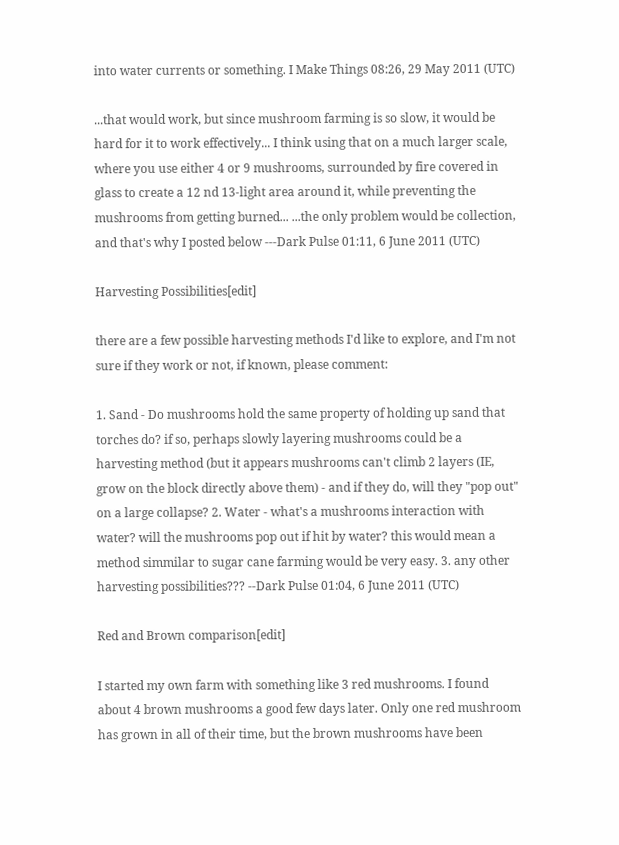into water currents or something. I Make Things 08:26, 29 May 2011 (UTC)

...that would work, but since mushroom farming is so slow, it would be hard for it to work effectively... I think using that on a much larger scale, where you use either 4 or 9 mushrooms, surrounded by fire covered in glass to create a 12 nd 13-light area around it, while preventing the mushrooms from getting burned... ...the only problem would be collection, and that's why I posted below ---Dark Pulse 01:11, 6 June 2011 (UTC)

Harvesting Possibilities[edit]

there are a few possible harvesting methods I'd like to explore, and I'm not sure if they work or not, if known, please comment:

1. Sand - Do mushrooms hold the same property of holding up sand that torches do? if so, perhaps slowly layering mushrooms could be a harvesting method (but it appears mushrooms can't climb 2 layers (IE, grow on the block directly above them) - and if they do, will they "pop out" on a large collapse? 2. Water - what's a mushrooms interaction with water? will the mushrooms pop out if hit by water? this would mean a method simmilar to sugar cane farming would be very easy. 3. any other harvesting possibilities??? --Dark Pulse 01:04, 6 June 2011 (UTC)

Red and Brown comparison[edit]

I started my own farm with something like 3 red mushrooms. I found about 4 brown mushrooms a good few days later. Only one red mushroom has grown in all of their time, but the brown mushrooms have been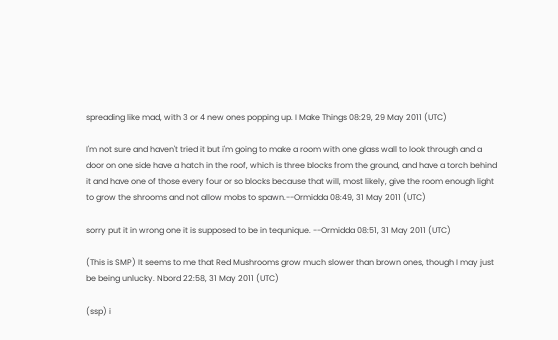spreading like mad, with 3 or 4 new ones popping up. I Make Things 08:29, 29 May 2011 (UTC)

I'm not sure and haven't tried it but i'm going to make a room with one glass wall to look through and a door on one side have a hatch in the roof, which is three blocks from the ground, and have a torch behind it and have one of those every four or so blocks because that will, most likely, give the room enough light to grow the shrooms and not allow mobs to spawn.--Ormidda 08:49, 31 May 2011 (UTC)

sorry put it in wrong one it is supposed to be in tequnique. --Ormidda 08:51, 31 May 2011 (UTC)

(This is SMP) It seems to me that Red Mushrooms grow much slower than brown ones, though I may just be being unlucky. Nbord 22:58, 31 May 2011 (UTC)

(ssp) i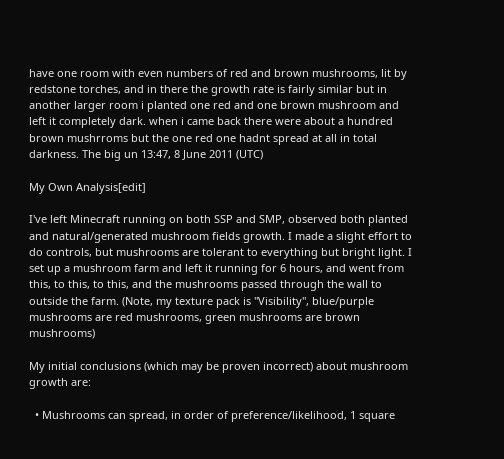have one room with even numbers of red and brown mushrooms, lit by redstone torches, and in there the growth rate is fairly similar but in another larger room i planted one red and one brown mushroom and left it completely dark. when i came back there were about a hundred brown mushrroms but the one red one hadnt spread at all in total darkness. The big un 13:47, 8 June 2011 (UTC)

My Own Analysis[edit]

I've left Minecraft running on both SSP and SMP, observed both planted and natural/generated mushroom fields growth. I made a slight effort to do controls, but mushrooms are tolerant to everything but bright light. I set up a mushroom farm and left it running for 6 hours, and went from this, to this, to this, and the mushrooms passed through the wall to outside the farm. (Note, my texture pack is "Visibility", blue/purple mushrooms are red mushrooms, green mushrooms are brown mushrooms)

My initial conclusions (which may be proven incorrect) about mushroom growth are:

  • Mushrooms can spread, in order of preference/likelihood, 1 square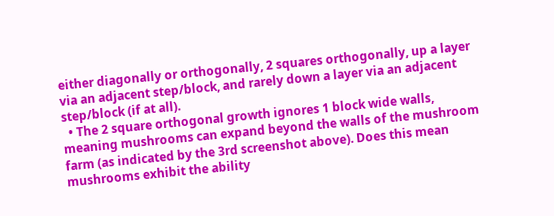either diagonally or orthogonally, 2 squares orthogonally, up a layer via an adjacent step/block, and rarely down a layer via an adjacent step/block (if at all).
  • The 2 square orthogonal growth ignores 1 block wide walls, meaning mushrooms can expand beyond the walls of the mushroom farm (as indicated by the 3rd screenshot above). Does this mean mushrooms exhibit the ability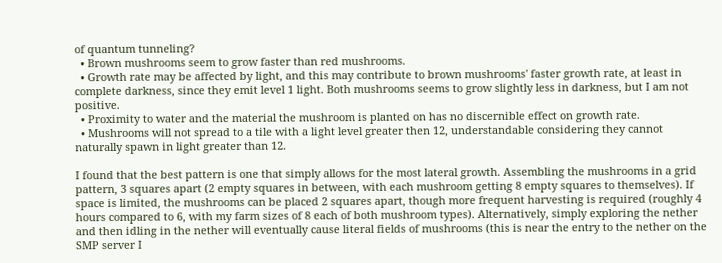of quantum tunneling?
  • Brown mushrooms seem to grow faster than red mushrooms.
  • Growth rate may be affected by light, and this may contribute to brown mushrooms' faster growth rate, at least in complete darkness, since they emit level 1 light. Both mushrooms seems to grow slightly less in darkness, but I am not positive.
  • Proximity to water and the material the mushroom is planted on has no discernible effect on growth rate.
  • Mushrooms will not spread to a tile with a light level greater then 12, understandable considering they cannot naturally spawn in light greater than 12.

I found that the best pattern is one that simply allows for the most lateral growth. Assembling the mushrooms in a grid pattern, 3 squares apart (2 empty squares in between, with each mushroom getting 8 empty squares to themselves). If space is limited, the mushrooms can be placed 2 squares apart, though more frequent harvesting is required (roughly 4 hours compared to 6, with my farm sizes of 8 each of both mushroom types). Alternatively, simply exploring the nether and then idling in the nether will eventually cause literal fields of mushrooms (this is near the entry to the nether on the SMP server I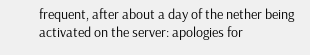frequent, after about a day of the nether being activated on the server: apologies for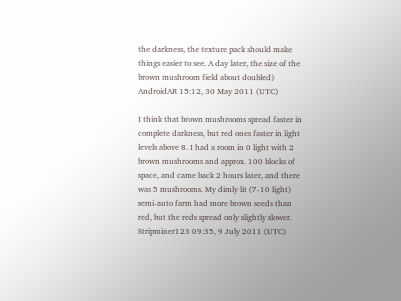the darkness, the texture pack should make things easier to see. A day later, the size of the brown mushroom field about doubled) AndroidAR 15:12, 30 May 2011 (UTC)

I think that brown mushrooms spread faster in complete darkness, but red ones faster in light levels above 8. I had a room in 0 light with 2 brown mushrooms and approx. 100 blocks of space, and came back 2 hours later, and there was 5 mushrooms. My dimly lit (7-10 light) semi-auto farm had more brown seeds than red, but the reds spread only slightly slower. Stripminer123 09:35, 9 July 2011 (UTC)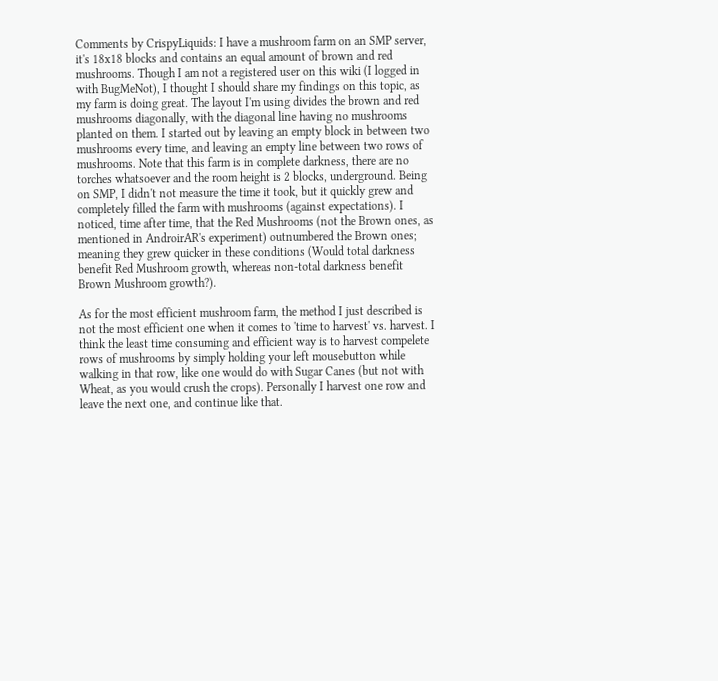Comments by CrispyLiquids: I have a mushroom farm on an SMP server, it's 18x18 blocks and contains an equal amount of brown and red mushrooms. Though I am not a registered user on this wiki (I logged in with BugMeNot), I thought I should share my findings on this topic, as my farm is doing great. The layout I'm using divides the brown and red mushrooms diagonally, with the diagonal line having no mushrooms planted on them. I started out by leaving an empty block in between two mushrooms every time, and leaving an empty line between two rows of mushrooms. Note that this farm is in complete darkness, there are no torches whatsoever and the room height is 2 blocks, underground. Being on SMP, I didn't not measure the time it took, but it quickly grew and completely filled the farm with mushrooms (against expectations). I noticed, time after time, that the Red Mushrooms (not the Brown ones, as mentioned in AndroirAR's experiment) outnumbered the Brown ones; meaning they grew quicker in these conditions (Would total darkness benefit Red Mushroom growth, whereas non-total darkness benefit Brown Mushroom growth?).

As for the most efficient mushroom farm, the method I just described is not the most efficient one when it comes to 'time to harvest' vs. harvest. I think the least time consuming and efficient way is to harvest compelete rows of mushrooms by simply holding your left mousebutton while walking in that row, like one would do with Sugar Canes (but not with Wheat, as you would crush the crops). Personally I harvest one row and leave the next one, and continue like that.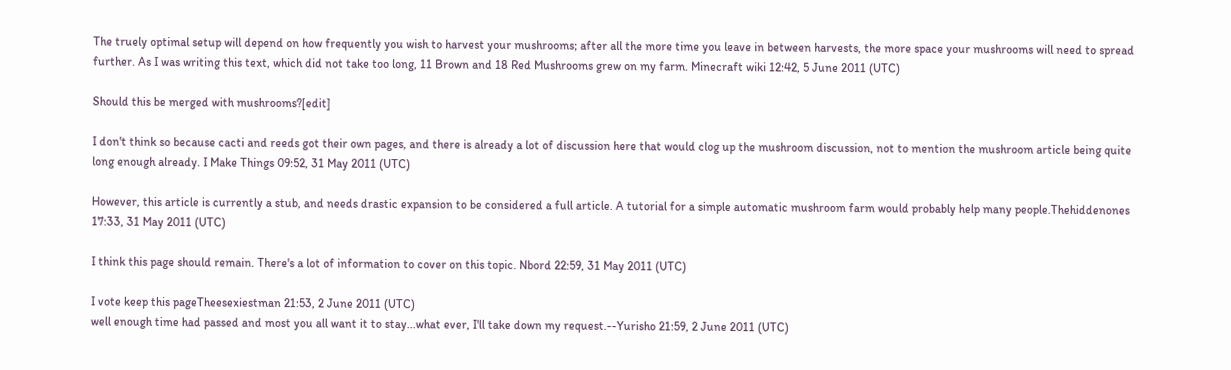The truely optimal setup will depend on how frequently you wish to harvest your mushrooms; after all the more time you leave in between harvests, the more space your mushrooms will need to spread further. As I was writing this text, which did not take too long, 11 Brown and 18 Red Mushrooms grew on my farm. Minecraft wiki 12:42, 5 June 2011 (UTC)

Should this be merged with mushrooms?[edit]

I don't think so because cacti and reeds got their own pages, and there is already a lot of discussion here that would clog up the mushroom discussion, not to mention the mushroom article being quite long enough already. I Make Things 09:52, 31 May 2011 (UTC)

However, this article is currently a stub, and needs drastic expansion to be considered a full article. A tutorial for a simple automatic mushroom farm would probably help many people.Thehiddenones 17:33, 31 May 2011 (UTC)

I think this page should remain. There's a lot of information to cover on this topic. Nbord 22:59, 31 May 2011 (UTC)

I vote keep this pageTheesexiestman 21:53, 2 June 2011 (UTC)
well enough time had passed and most you all want it to stay...what ever, I'll take down my request.--Yurisho 21:59, 2 June 2011 (UTC)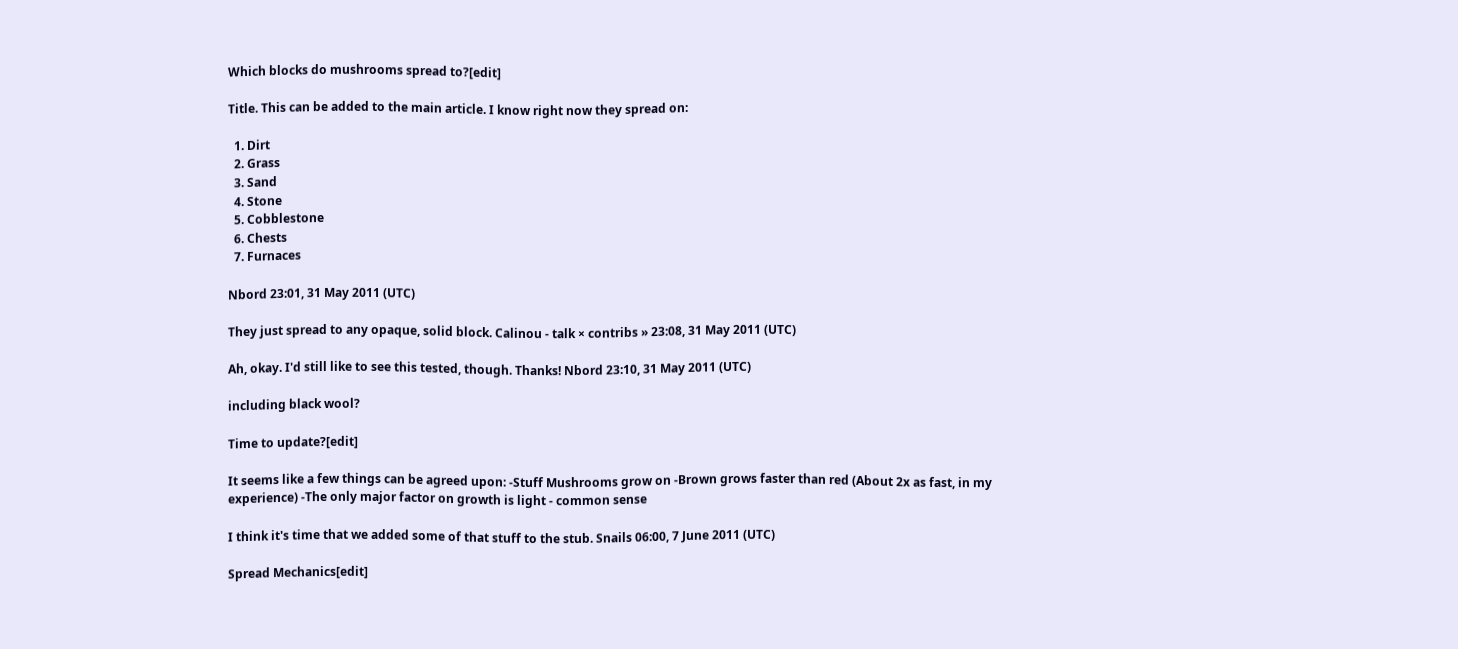Which blocks do mushrooms spread to?[edit]

Title. This can be added to the main article. I know right now they spread on:

  1. Dirt
  2. Grass
  3. Sand
  4. Stone
  5. Cobblestone
  6. Chests
  7. Furnaces

Nbord 23:01, 31 May 2011 (UTC)

They just spread to any opaque, solid block. Calinou - talk × contribs » 23:08, 31 May 2011 (UTC)

Ah, okay. I'd still like to see this tested, though. Thanks! Nbord 23:10, 31 May 2011 (UTC)

including black wool?

Time to update?[edit]

It seems like a few things can be agreed upon: -Stuff Mushrooms grow on -Brown grows faster than red (About 2x as fast, in my experience) -The only major factor on growth is light - common sense

I think it's time that we added some of that stuff to the stub. Snails 06:00, 7 June 2011 (UTC)

Spread Mechanics[edit]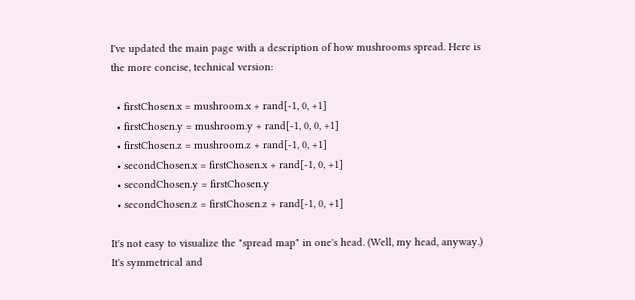I've updated the main page with a description of how mushrooms spread. Here is the more concise, technical version:

  • firstChosen.x = mushroom.x + rand[-1, 0, +1]
  • firstChosen.y = mushroom.y + rand[-1, 0, 0, +1]
  • firstChosen.z = mushroom.z + rand[-1, 0, +1]
  • secondChosen.x = firstChosen.x + rand[-1, 0, +1]
  • secondChosen.y = firstChosen.y
  • secondChosen.z = firstChosen.z + rand[-1, 0, +1]

It's not easy to visualize the "spread map" in one's head. (Well, my head, anyway.) It's symmetrical and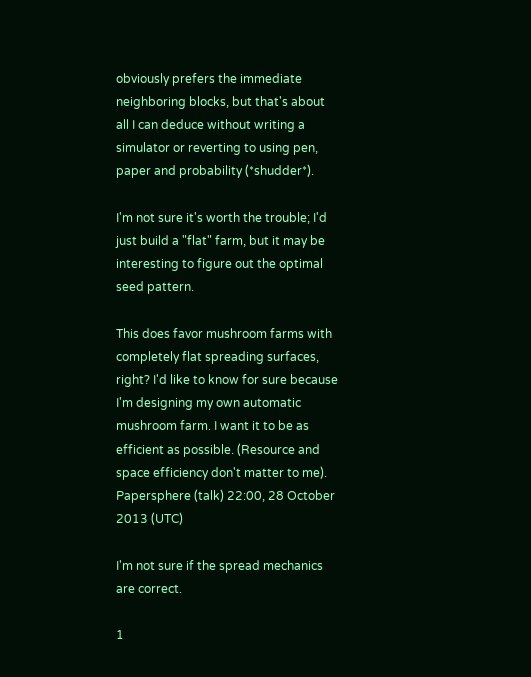obviously prefers the immediate neighboring blocks, but that's about all I can deduce without writing a simulator or reverting to using pen, paper and probability (*shudder*).

I'm not sure it's worth the trouble; I'd just build a "flat" farm, but it may be interesting to figure out the optimal seed pattern.

This does favor mushroom farms with completely flat spreading surfaces, right? I'd like to know for sure because I'm designing my own automatic mushroom farm. I want it to be as efficient as possible. (Resource and space efficiency don't matter to me). Papersphere (talk) 22:00, 28 October 2013 (UTC)

I'm not sure if the spread mechanics are correct.

1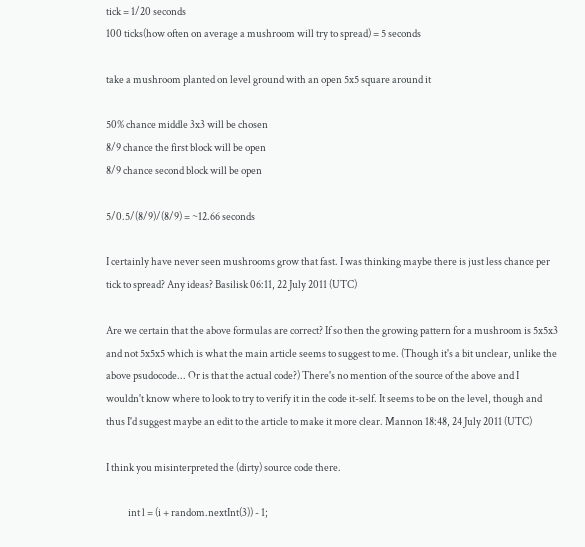tick = 1/20 seconds
100 ticks(how often on average a mushroom will try to spread) = 5 seconds

take a mushroom planted on level ground with an open 5x5 square around it

50% chance middle 3x3 will be chosen
8/9 chance the first block will be open
8/9 chance second block will be open

5/0.5/(8/9)/(8/9) = ~12.66 seconds

I certainly have never seen mushrooms grow that fast. I was thinking maybe there is just less chance per tick to spread? Any ideas? Basilisk 06:11, 22 July 2011 (UTC)

Are we certain that the above formulas are correct? If so then the growing pattern for a mushroom is 5x5x3 and not 5x5x5 which is what the main article seems to suggest to me. (Though it's a bit unclear, unlike the above psudocode... Or is that the actual code?) There's no mention of the source of the above and I wouldn't know where to look to try to verify it in the code it-self. It seems to be on the level, though and thus I'd suggest maybe an edit to the article to make it more clear. Mannon 18:48, 24 July 2011 (UTC)

I think you misinterpreted the (dirty) source code there.

           int l = (i + random.nextInt(3)) - 1;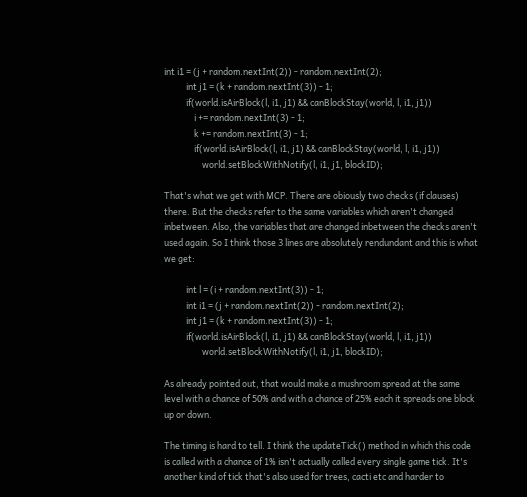int i1 = (j + random.nextInt(2)) - random.nextInt(2);
           int j1 = (k + random.nextInt(3)) - 1;
           if(world.isAirBlock(l, i1, j1) && canBlockStay(world, l, i1, j1))
               i += random.nextInt(3) - 1;
               k += random.nextInt(3) - 1;
               if(world.isAirBlock(l, i1, j1) && canBlockStay(world, l, i1, j1))
                   world.setBlockWithNotify(l, i1, j1, blockID);

That's what we get with MCP. There are obiously two checks (if clauses) there. But the checks refer to the same variables which aren't changed inbetween. Also, the variables that are changed inbetween the checks aren't used again. So I think those 3 lines are absolutely rendundant and this is what we get:

           int l = (i + random.nextInt(3)) - 1;
           int i1 = (j + random.nextInt(2)) - random.nextInt(2);
           int j1 = (k + random.nextInt(3)) - 1;
           if(world.isAirBlock(l, i1, j1) && canBlockStay(world, l, i1, j1))
                   world.setBlockWithNotify(l, i1, j1, blockID);

As already pointed out, that would make a mushroom spread at the same level with a chance of 50% and with a chance of 25% each it spreads one block up or down.

The timing is hard to tell. I think the updateTick() method in which this code is called with a chance of 1% isn't actually called every single game tick. It's another kind of tick that's also used for trees, cacti etc and harder to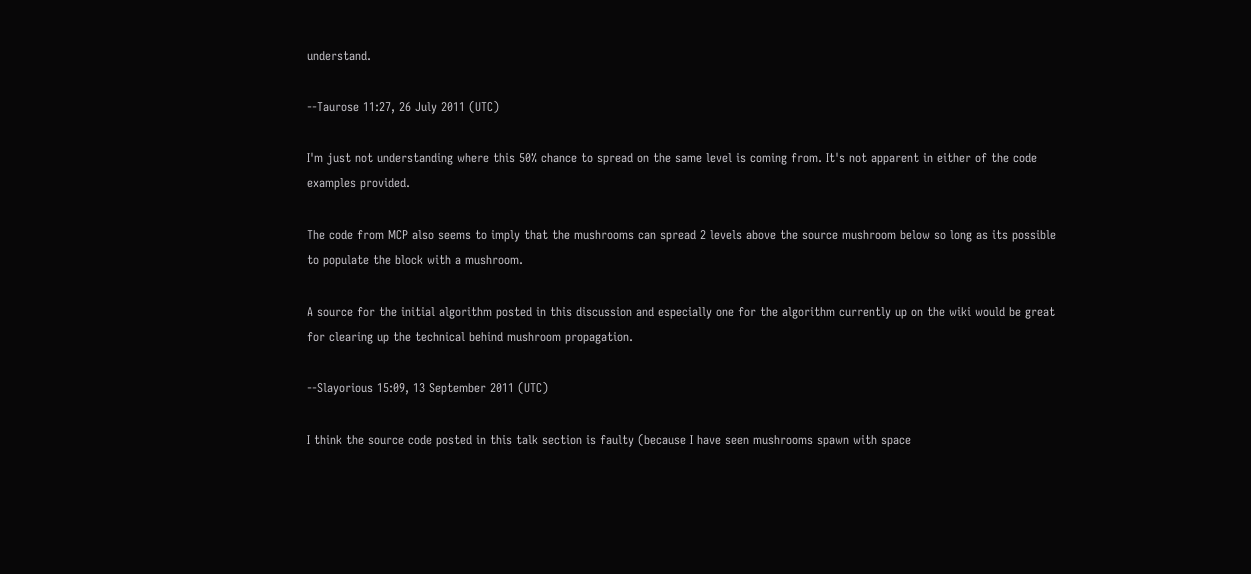understand.

--Taurose 11:27, 26 July 2011 (UTC)

I'm just not understanding where this 50% chance to spread on the same level is coming from. It's not apparent in either of the code examples provided.

The code from MCP also seems to imply that the mushrooms can spread 2 levels above the source mushroom below so long as its possible to populate the block with a mushroom.

A source for the initial algorithm posted in this discussion and especially one for the algorithm currently up on the wiki would be great for clearing up the technical behind mushroom propagation.

--Slayorious 15:09, 13 September 2011 (UTC)

I think the source code posted in this talk section is faulty (because I have seen mushrooms spawn with space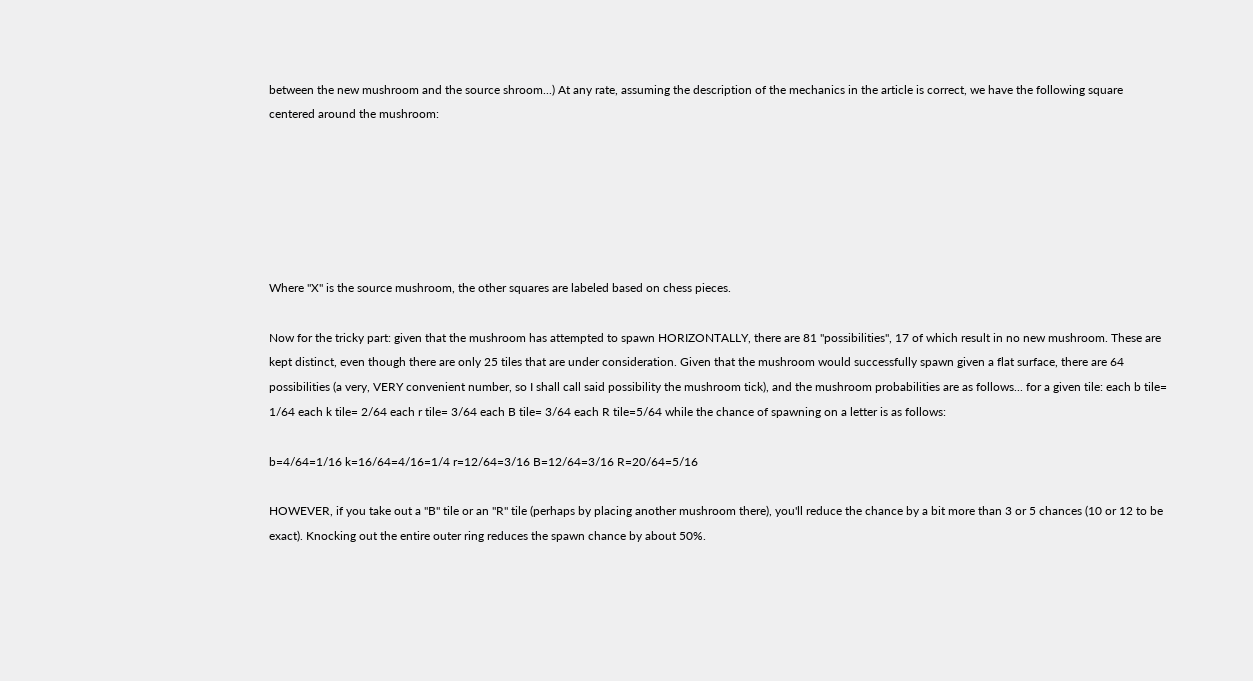between the new mushroom and the source shroom...) At any rate, assuming the description of the mechanics in the article is correct, we have the following square centered around the mushroom:






Where "X" is the source mushroom, the other squares are labeled based on chess pieces.

Now for the tricky part: given that the mushroom has attempted to spawn HORIZONTALLY, there are 81 "possibilities", 17 of which result in no new mushroom. These are kept distinct, even though there are only 25 tiles that are under consideration. Given that the mushroom would successfully spawn given a flat surface, there are 64 possibilities (a very, VERY convenient number, so I shall call said possibility the mushroom tick), and the mushroom probabilities are as follows... for a given tile: each b tile= 1/64 each k tile= 2/64 each r tile= 3/64 each B tile= 3/64 each R tile=5/64 while the chance of spawning on a letter is as follows:

b=4/64=1/16 k=16/64=4/16=1/4 r=12/64=3/16 B=12/64=3/16 R=20/64=5/16

HOWEVER, if you take out a "B" tile or an "R" tile (perhaps by placing another mushroom there), you'll reduce the chance by a bit more than 3 or 5 chances (10 or 12 to be exact). Knocking out the entire outer ring reduces the spawn chance by about 50%.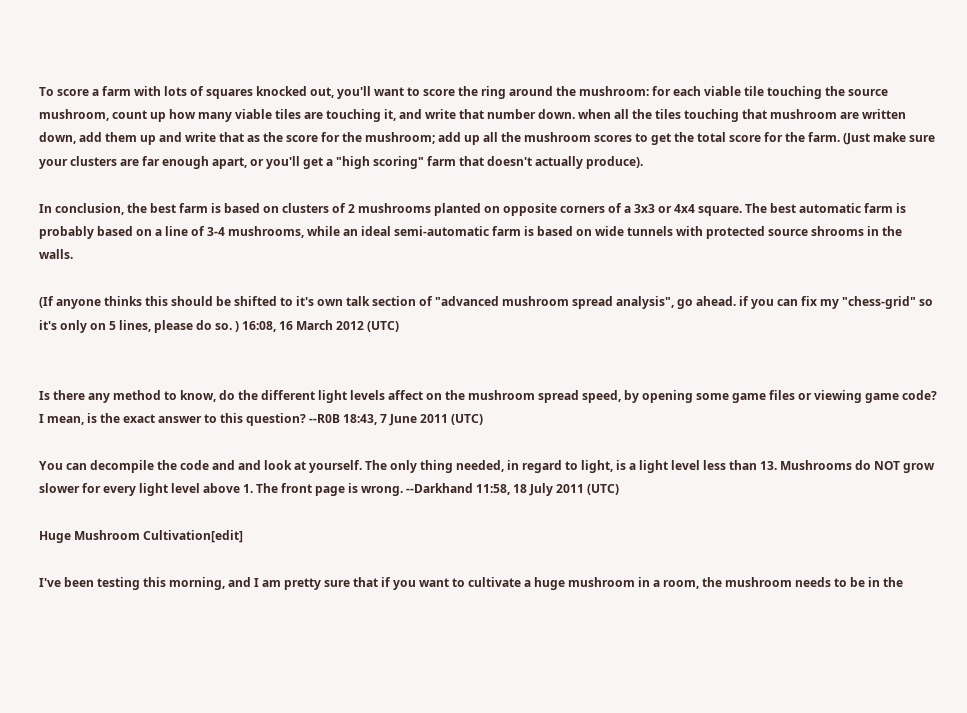To score a farm with lots of squares knocked out, you'll want to score the ring around the mushroom: for each viable tile touching the source mushroom, count up how many viable tiles are touching it, and write that number down. when all the tiles touching that mushroom are written down, add them up and write that as the score for the mushroom; add up all the mushroom scores to get the total score for the farm. (Just make sure your clusters are far enough apart, or you'll get a "high scoring" farm that doesn't actually produce).

In conclusion, the best farm is based on clusters of 2 mushrooms planted on opposite corners of a 3x3 or 4x4 square. The best automatic farm is probably based on a line of 3-4 mushrooms, while an ideal semi-automatic farm is based on wide tunnels with protected source shrooms in the walls.

(If anyone thinks this should be shifted to it's own talk section of "advanced mushroom spread analysis", go ahead. if you can fix my "chess-grid" so it's only on 5 lines, please do so. ) 16:08, 16 March 2012 (UTC)


Is there any method to know, do the different light levels affect on the mushroom spread speed, by opening some game files or viewing game code? I mean, is the exact answer to this question? --R0B 18:43, 7 June 2011 (UTC)

You can decompile the code and and look at yourself. The only thing needed, in regard to light, is a light level less than 13. Mushrooms do NOT grow slower for every light level above 1. The front page is wrong. --Darkhand 11:58, 18 July 2011 (UTC)

Huge Mushroom Cultivation[edit]

I've been testing this morning, and I am pretty sure that if you want to cultivate a huge mushroom in a room, the mushroom needs to be in the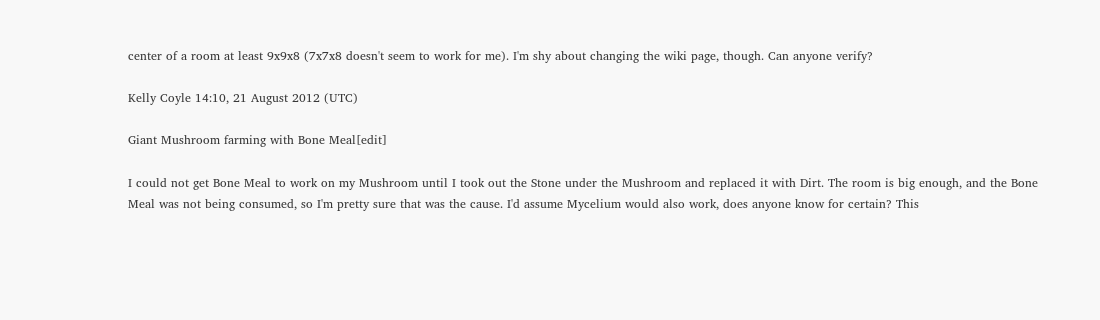center of a room at least 9x9x8 (7x7x8 doesn't seem to work for me). I'm shy about changing the wiki page, though. Can anyone verify?

Kelly Coyle 14:10, 21 August 2012 (UTC)

Giant Mushroom farming with Bone Meal[edit]

I could not get Bone Meal to work on my Mushroom until I took out the Stone under the Mushroom and replaced it with Dirt. The room is big enough, and the Bone Meal was not being consumed, so I'm pretty sure that was the cause. I'd assume Mycelium would also work, does anyone know for certain? This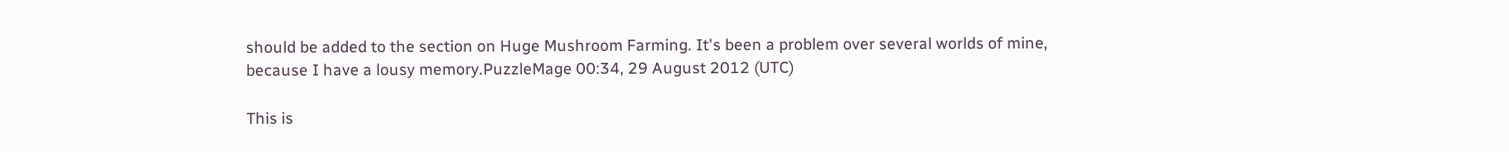should be added to the section on Huge Mushroom Farming. It's been a problem over several worlds of mine, because I have a lousy memory.PuzzleMage 00:34, 29 August 2012 (UTC)

This is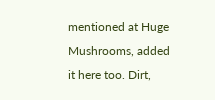mentioned at Huge Mushrooms, added it here too. Dirt,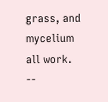grass, and mycelium all work. --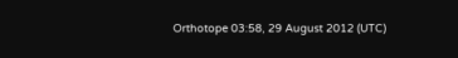Orthotope 03:58, 29 August 2012 (UTC)